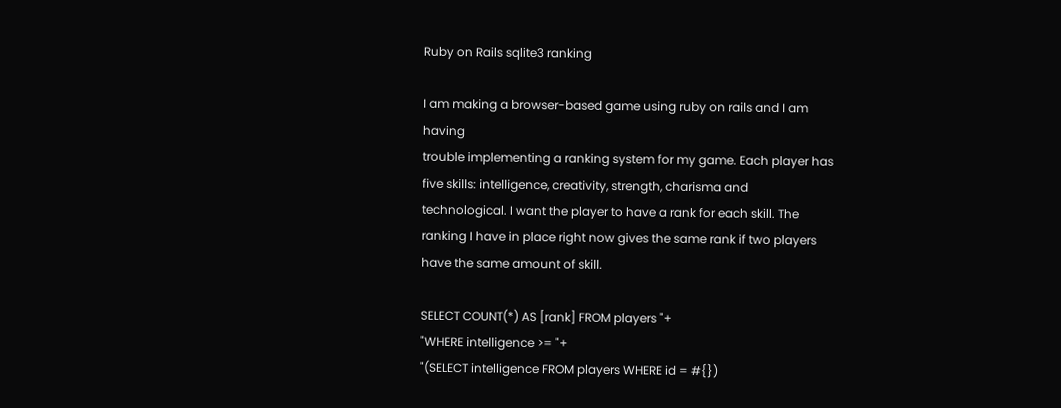Ruby on Rails sqlite3 ranking

I am making a browser-based game using ruby on rails and I am having
trouble implementing a ranking system for my game. Each player has
five skills: intelligence, creativity, strength, charisma and
technological. I want the player to have a rank for each skill. The
ranking I have in place right now gives the same rank if two players
have the same amount of skill.

SELECT COUNT(*) AS [rank] FROM players "+
"WHERE intelligence >= "+
"(SELECT intelligence FROM players WHERE id = #{})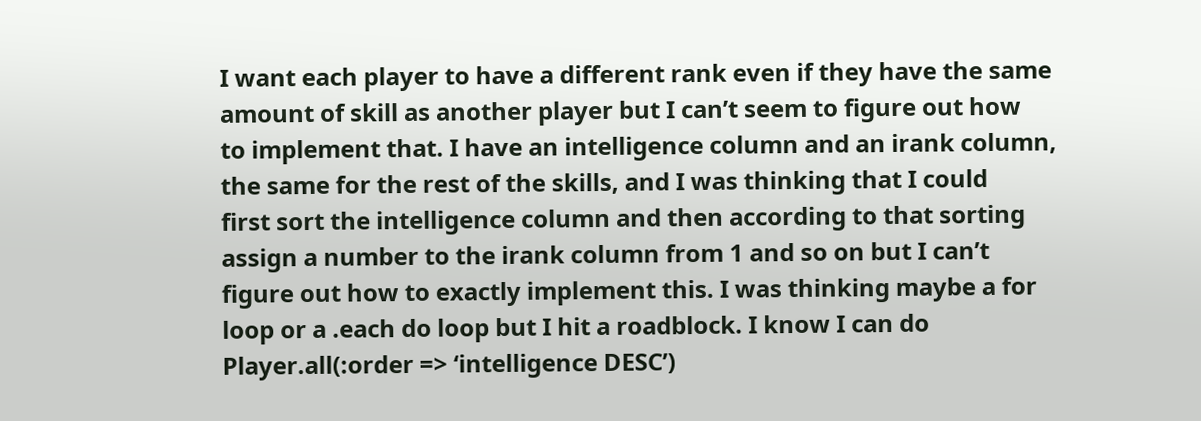I want each player to have a different rank even if they have the same
amount of skill as another player but I can’t seem to figure out how
to implement that. I have an intelligence column and an irank column,
the same for the rest of the skills, and I was thinking that I could
first sort the intelligence column and then according to that sorting
assign a number to the irank column from 1 and so on but I can’t
figure out how to exactly implement this. I was thinking maybe a for
loop or a .each do loop but I hit a roadblock. I know I can do
Player.all(:order => ‘intelligence DESC’)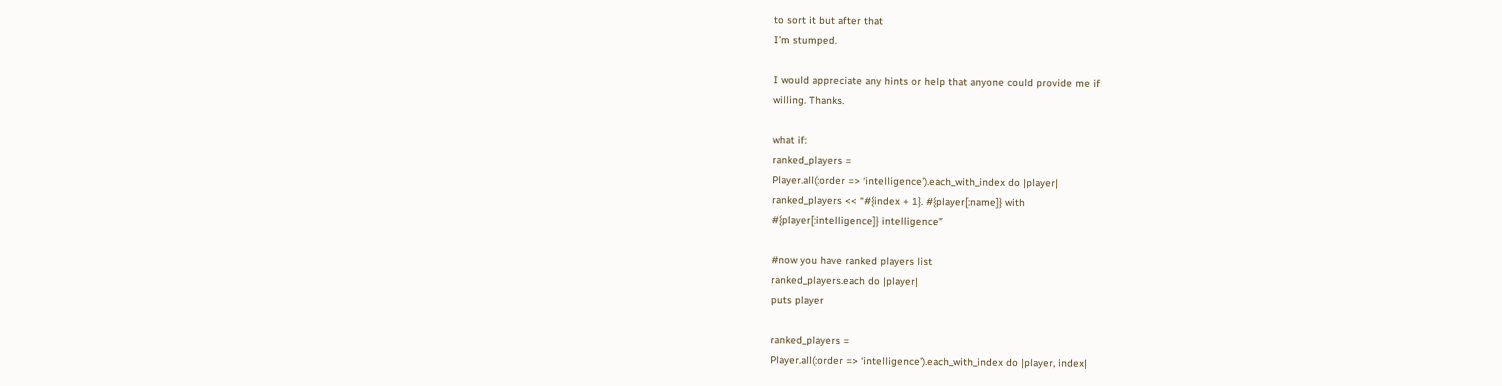to sort it but after that
I’m stumped.

I would appreciate any hints or help that anyone could provide me if
willing. Thanks.

what if:
ranked_players =
Player.all(:order => ‘intelligence’).each_with_index do |player|
ranked_players << “#{index + 1}. #{player[:name]} with
#{player[:intelligence]} intelligence”

#now you have ranked players list
ranked_players.each do |player|
puts player

ranked_players =
Player.all(:order => ‘intelligence’).each_with_index do |player, index|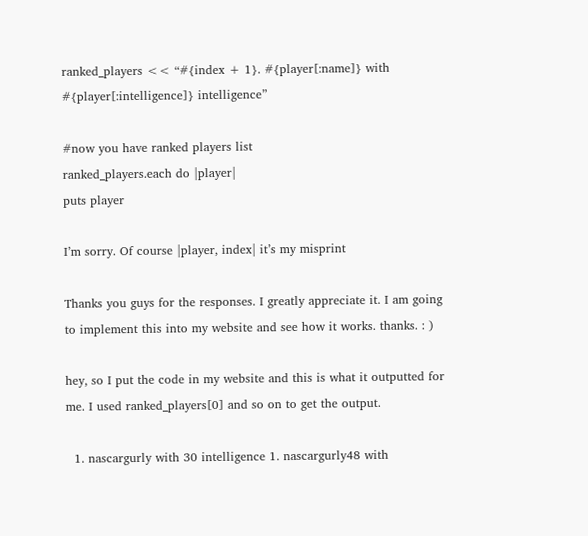ranked_players << “#{index + 1}. #{player[:name]} with
#{player[:intelligence]} intelligence”

#now you have ranked players list
ranked_players.each do |player|
puts player

I’m sorry. Of course |player, index| it’s my misprint

Thanks you guys for the responses. I greatly appreciate it. I am going
to implement this into my website and see how it works. thanks. : )

hey, so I put the code in my website and this is what it outputted for
me. I used ranked_players[0] and so on to get the output.

  1. nascargurly with 30 intelligence 1. nascargurly48 with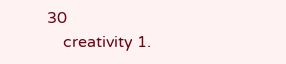30
    creativity 1.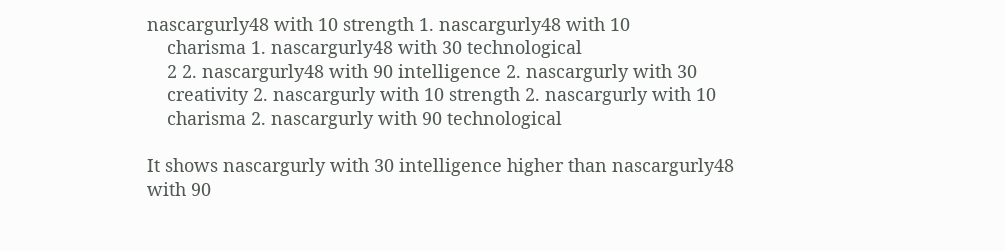nascargurly48 with 10 strength 1. nascargurly48 with 10
    charisma 1. nascargurly48 with 30 technological
    2 2. nascargurly48 with 90 intelligence 2. nascargurly with 30
    creativity 2. nascargurly with 10 strength 2. nascargurly with 10
    charisma 2. nascargurly with 90 technological

It shows nascargurly with 30 intelligence higher than nascargurly48
with 90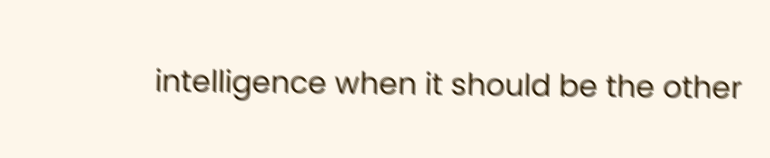intelligence when it should be the other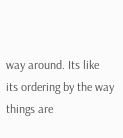way around. Its like
its ordering by the way things are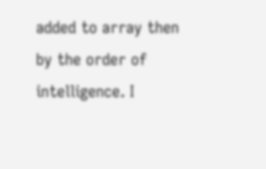added to array then by the order of
intelligence. I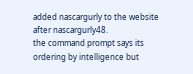added nascargurly to the website after nascargurly48.
the command prompt says its ordering by intelligence but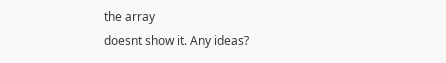the array
doesnt show it. Any ideas?